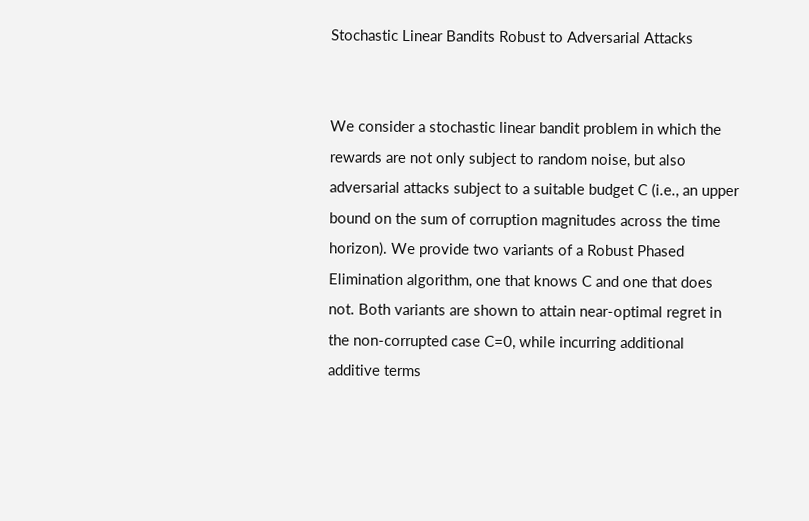Stochastic Linear Bandits Robust to Adversarial Attacks


We consider a stochastic linear bandit problem in which the rewards are not only subject to random noise, but also adversarial attacks subject to a suitable budget C (i.e., an upper bound on the sum of corruption magnitudes across the time horizon). We provide two variants of a Robust Phased Elimination algorithm, one that knows C and one that does not. Both variants are shown to attain near-optimal regret in the non-corrupted case C=0, while incurring additional additive terms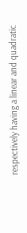respectively having a linear and quadratic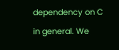dependency on C in general. We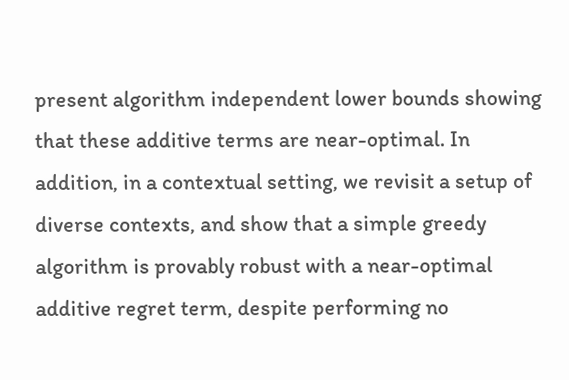present algorithm independent lower bounds showing that these additive terms are near-optimal. In addition, in a contextual setting, we revisit a setup of diverse contexts, and show that a simple greedy algorithm is provably robust with a near-optimal additive regret term, despite performing no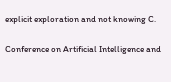explicit exploration and not knowing C.

Conference on Artificial Intelligence and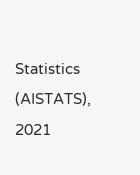Statistics (AISTATS), 2021